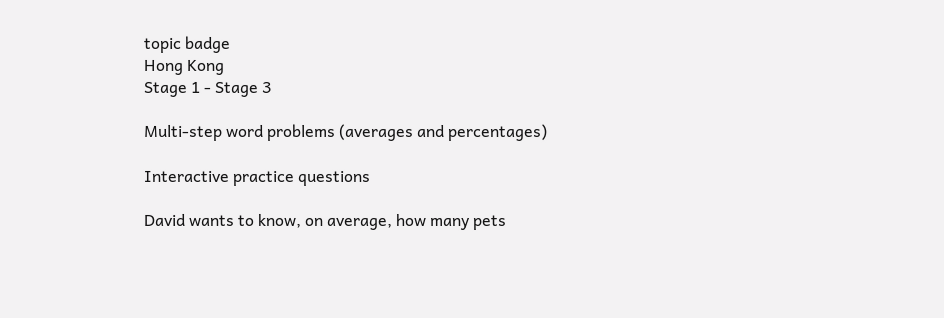topic badge
Hong Kong
Stage 1 - Stage 3

Multi-step word problems (averages and percentages)

Interactive practice questions

David wants to know, on average, how many pets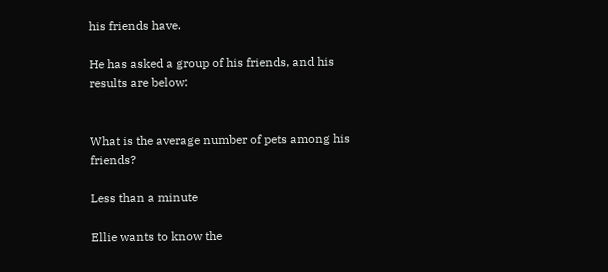his friends have.

He has asked a group of his friends, and his results are below:


What is the average number of pets among his friends?

Less than a minute

Ellie wants to know the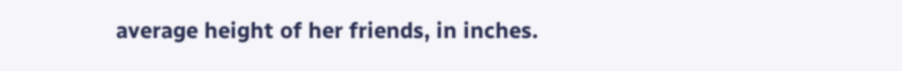average height of her friends, in inches.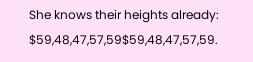She knows their heights already: $59,48,47,57,59$59,48,47,57,59.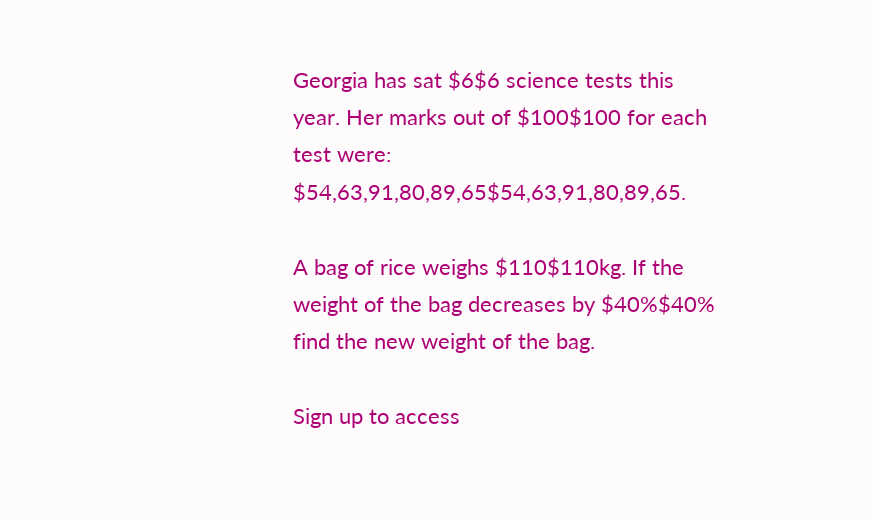Georgia has sat $6$6 science tests this year. Her marks out of $100$100 for each test were: $54,63,91,80,89,65$54,63,91,80,89,65.

A bag of rice weighs $110$110kg. If the weight of the bag decreases by $40%$40% find the new weight of the bag.

Sign up to access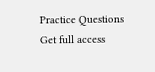Practice Questions
Get full access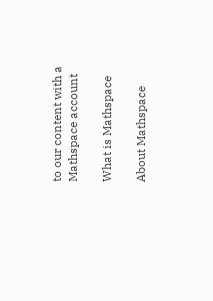to our content with a Mathspace account

What is Mathspace

About Mathspace